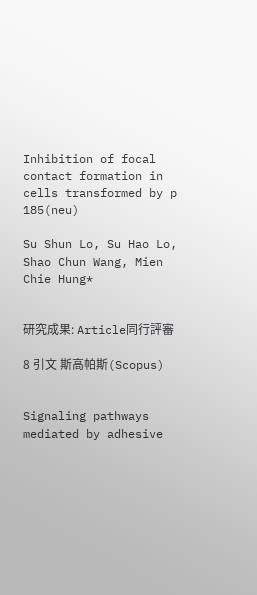Inhibition of focal contact formation in cells transformed by p 185(neu)

Su Shun Lo, Su Hao Lo, Shao Chun Wang, Mien Chie Hung*


研究成果: Article同行評審

8 引文 斯高帕斯(Scopus)


Signaling pathways mediated by adhesive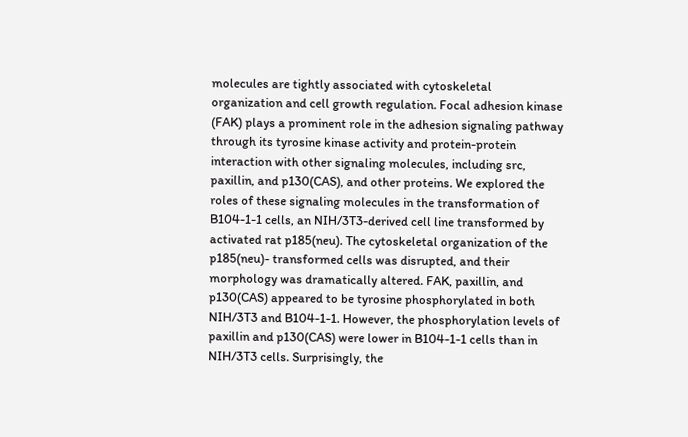molecules are tightly associated with cytoskeletal organization and cell growth regulation. Focal adhesion kinase (FAK) plays a prominent role in the adhesion signaling pathway through its tyrosine kinase activity and protein-protein interaction with other signaling molecules, including src, paxillin, and p130(CAS), and other proteins. We explored the roles of these signaling molecules in the transformation of B104-1-1 cells, an NIH/3T3-derived cell line transformed by activated rat p185(neu). The cytoskeletal organization of the p185(neu)- transformed cells was disrupted, and their morphology was dramatically altered. FAK, paxillin, and p130(CAS) appeared to be tyrosine phosphorylated in both NIH/3T3 and B104-1-1. However, the phosphorylation levels of paxillin and p130(CAS) were lower in B104-1-1 cells than in NIH/3T3 cells. Surprisingly, the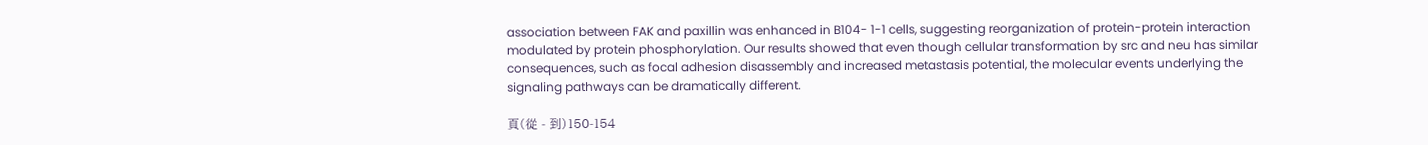association between FAK and paxillin was enhanced in B104- 1-1 cells, suggesting reorganization of protein-protein interaction modulated by protein phosphorylation. Our results showed that even though cellular transformation by src and neu has similar consequences, such as focal adhesion disassembly and increased metastasis potential, the molecular events underlying the signaling pathways can be dramatically different.

頁(從 - 到)150-154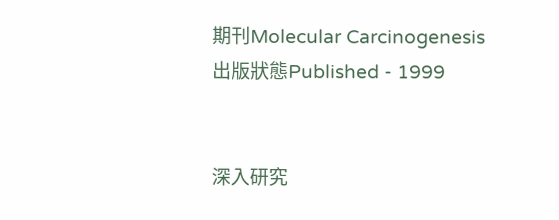期刊Molecular Carcinogenesis
出版狀態Published - 1999


深入研究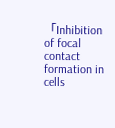「Inhibition of focal contact formation in cells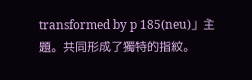transformed by p 185(neu)」主題。共同形成了獨特的指紋。